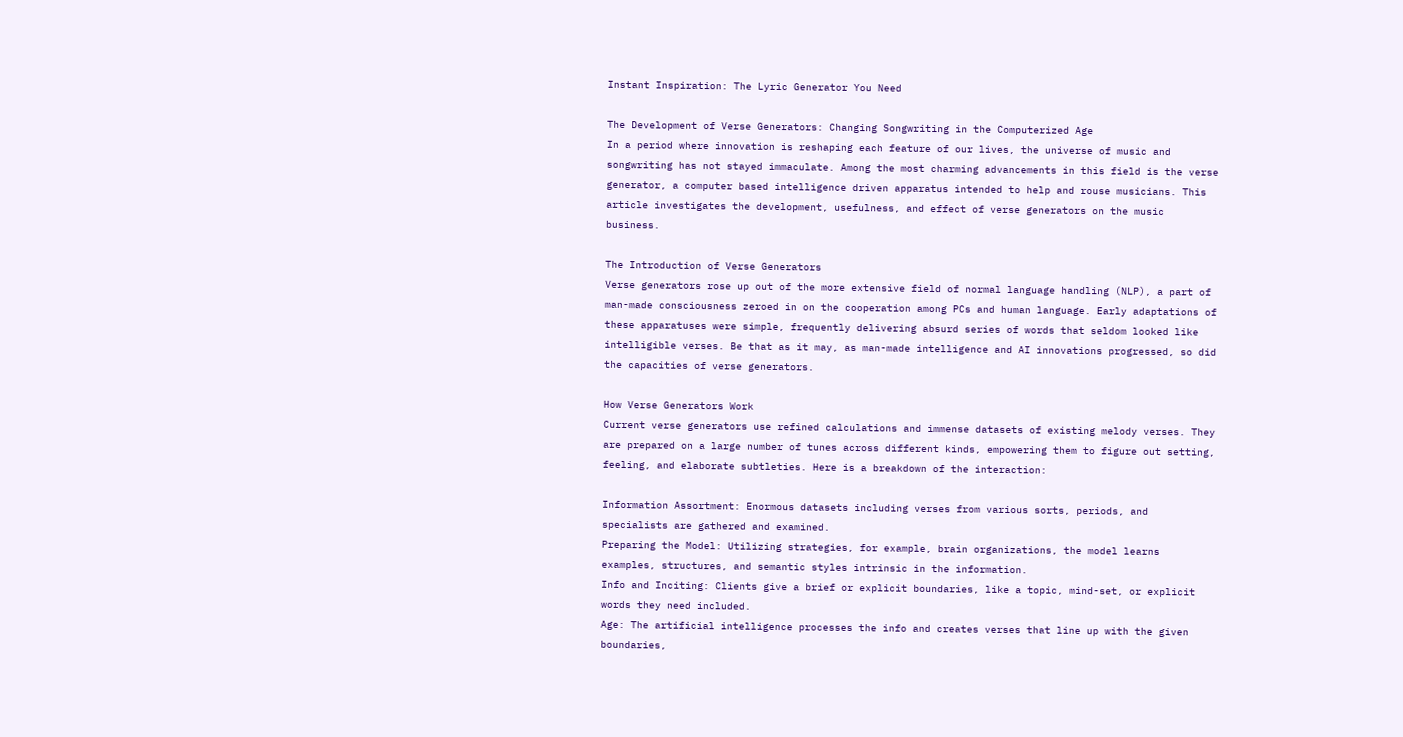Instant Inspiration: The Lyric Generator You Need

The Development of Verse Generators: Changing Songwriting in the Computerized Age
In a period where innovation is reshaping each feature of our lives, the universe of music and songwriting has not stayed immaculate. Among the most charming advancements in this field is the verse generator, a computer based intelligence driven apparatus intended to help and rouse musicians. This article investigates the development, usefulness, and effect of verse generators on the music business.

The Introduction of Verse Generators
Verse generators rose up out of the more extensive field of normal language handling (NLP), a part of man-made consciousness zeroed in on the cooperation among PCs and human language. Early adaptations of these apparatuses were simple, frequently delivering absurd series of words that seldom looked like intelligible verses. Be that as it may, as man-made intelligence and AI innovations progressed, so did the capacities of verse generators.

How Verse Generators Work
Current verse generators use refined calculations and immense datasets of existing melody verses. They are prepared on a large number of tunes across different kinds, empowering them to figure out setting, feeling, and elaborate subtleties. Here is a breakdown of the interaction:

Information Assortment: Enormous datasets including verses from various sorts, periods, and specialists are gathered and examined.
Preparing the Model: Utilizing strategies, for example, brain organizations, the model learns examples, structures, and semantic styles intrinsic in the information.
Info and Inciting: Clients give a brief or explicit boundaries, like a topic, mind-set, or explicit words they need included.
Age: The artificial intelligence processes the info and creates verses that line up with the given boundaries,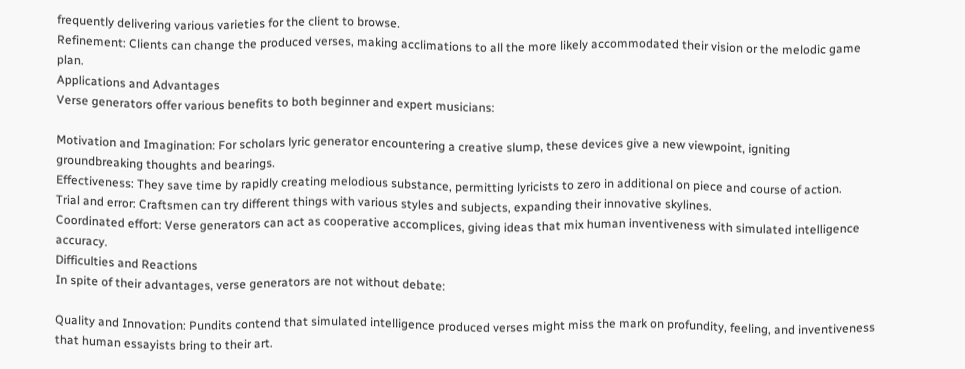frequently delivering various varieties for the client to browse.
Refinement: Clients can change the produced verses, making acclimations to all the more likely accommodated their vision or the melodic game plan.
Applications and Advantages
Verse generators offer various benefits to both beginner and expert musicians:

Motivation and Imagination: For scholars lyric generator encountering a creative slump, these devices give a new viewpoint, igniting groundbreaking thoughts and bearings.
Effectiveness: They save time by rapidly creating melodious substance, permitting lyricists to zero in additional on piece and course of action.
Trial and error: Craftsmen can try different things with various styles and subjects, expanding their innovative skylines.
Coordinated effort: Verse generators can act as cooperative accomplices, giving ideas that mix human inventiveness with simulated intelligence accuracy.
Difficulties and Reactions
In spite of their advantages, verse generators are not without debate:

Quality and Innovation: Pundits contend that simulated intelligence produced verses might miss the mark on profundity, feeling, and inventiveness that human essayists bring to their art.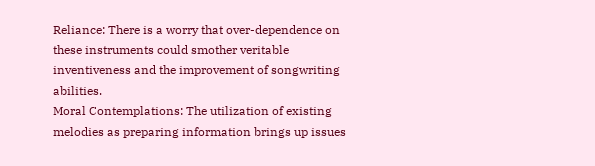Reliance: There is a worry that over-dependence on these instruments could smother veritable inventiveness and the improvement of songwriting abilities.
Moral Contemplations: The utilization of existing melodies as preparing information brings up issues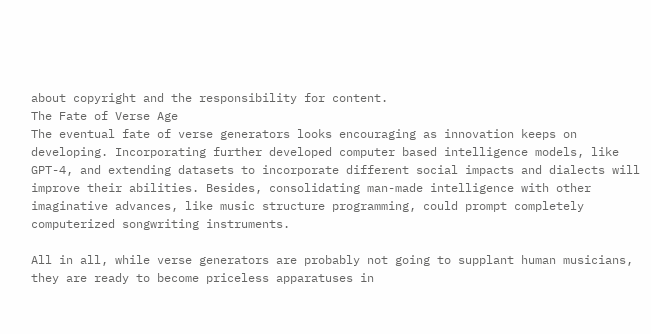about copyright and the responsibility for content.
The Fate of Verse Age
The eventual fate of verse generators looks encouraging as innovation keeps on developing. Incorporating further developed computer based intelligence models, like GPT-4, and extending datasets to incorporate different social impacts and dialects will improve their abilities. Besides, consolidating man-made intelligence with other imaginative advances, like music structure programming, could prompt completely computerized songwriting instruments.

All in all, while verse generators are probably not going to supplant human musicians, they are ready to become priceless apparatuses in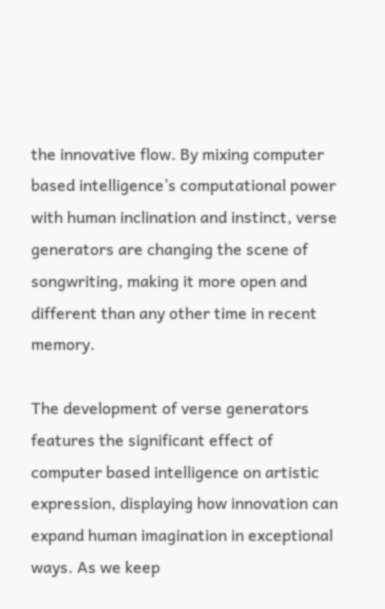the innovative flow. By mixing computer based intelligence’s computational power with human inclination and instinct, verse generators are changing the scene of songwriting, making it more open and different than any other time in recent memory.

The development of verse generators features the significant effect of computer based intelligence on artistic expression, displaying how innovation can expand human imagination in exceptional ways. As we keep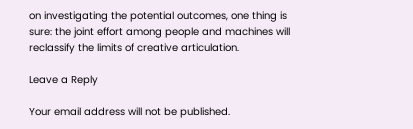on investigating the potential outcomes, one thing is sure: the joint effort among people and machines will reclassify the limits of creative articulation.

Leave a Reply

Your email address will not be published.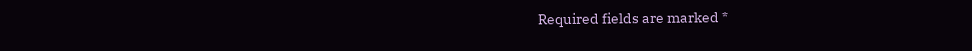Required fields are marked *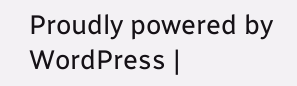Proudly powered by WordPress |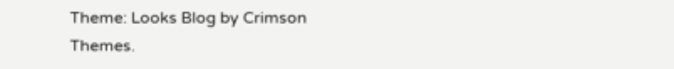Theme: Looks Blog by Crimson Themes.